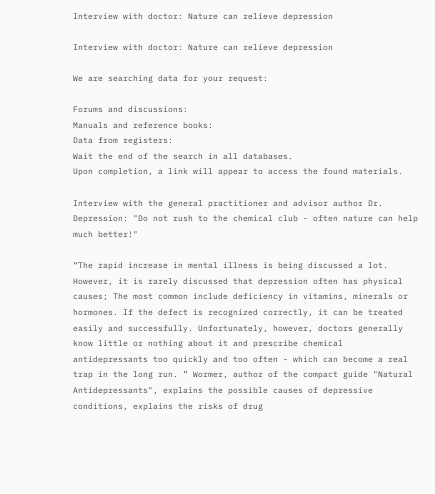Interview with doctor: Nature can relieve depression

Interview with doctor: Nature can relieve depression

We are searching data for your request:

Forums and discussions:
Manuals and reference books:
Data from registers:
Wait the end of the search in all databases.
Upon completion, a link will appear to access the found materials.

Interview with the general practitioner and advisor author Dr. Depression: "Do not rush to the chemical club - often nature can help much better!"

“The rapid increase in mental illness is being discussed a lot. However, it is rarely discussed that depression often has physical causes; The most common include deficiency in vitamins, minerals or hormones. If the defect is recognized correctly, it can be treated easily and successfully. Unfortunately, however, doctors generally know little or nothing about it and prescribe chemical antidepressants too quickly and too often - which can become a real trap in the long run. ” Wormer, author of the compact guide "Natural Antidepressants", explains the possible causes of depressive conditions, explains the risks of drug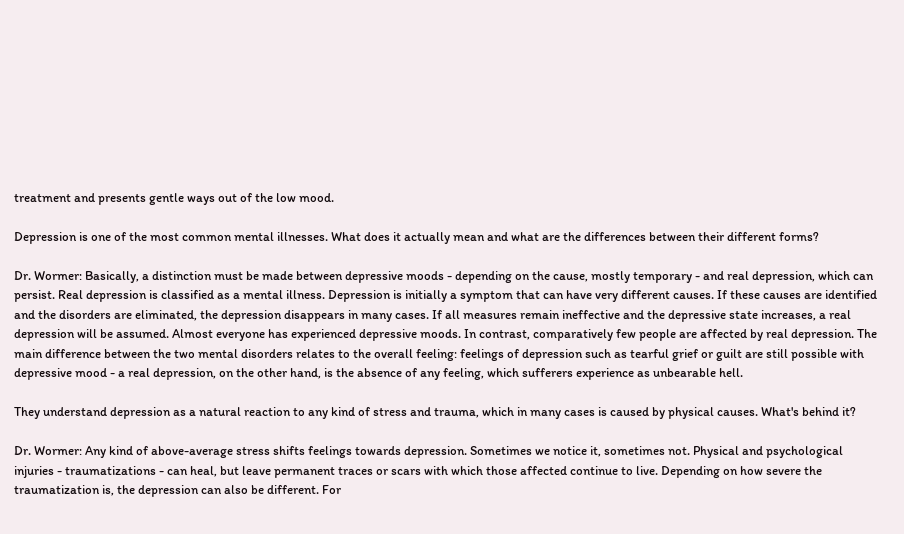treatment and presents gentle ways out of the low mood.

Depression is one of the most common mental illnesses. What does it actually mean and what are the differences between their different forms?

Dr. Wormer: Basically, a distinction must be made between depressive moods - depending on the cause, mostly temporary - and real depression, which can persist. Real depression is classified as a mental illness. Depression is initially a symptom that can have very different causes. If these causes are identified and the disorders are eliminated, the depression disappears in many cases. If all measures remain ineffective and the depressive state increases, a real depression will be assumed. Almost everyone has experienced depressive moods. In contrast, comparatively few people are affected by real depression. The main difference between the two mental disorders relates to the overall feeling: feelings of depression such as tearful grief or guilt are still possible with depressive mood - a real depression, on the other hand, is the absence of any feeling, which sufferers experience as unbearable hell.

They understand depression as a natural reaction to any kind of stress and trauma, which in many cases is caused by physical causes. What's behind it?

Dr. Wormer: Any kind of above-average stress shifts feelings towards depression. Sometimes we notice it, sometimes not. Physical and psychological injuries - traumatizations - can heal, but leave permanent traces or scars with which those affected continue to live. Depending on how severe the traumatization is, the depression can also be different. For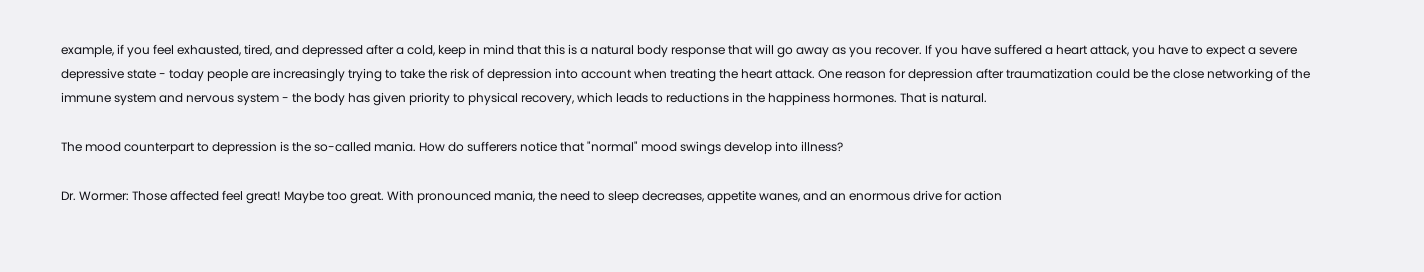example, if you feel exhausted, tired, and depressed after a cold, keep in mind that this is a natural body response that will go away as you recover. If you have suffered a heart attack, you have to expect a severe depressive state - today people are increasingly trying to take the risk of depression into account when treating the heart attack. One reason for depression after traumatization could be the close networking of the immune system and nervous system - the body has given priority to physical recovery, which leads to reductions in the happiness hormones. That is natural.

The mood counterpart to depression is the so-called mania. How do sufferers notice that "normal" mood swings develop into illness?

Dr. Wormer: Those affected feel great! Maybe too great. With pronounced mania, the need to sleep decreases, appetite wanes, and an enormous drive for action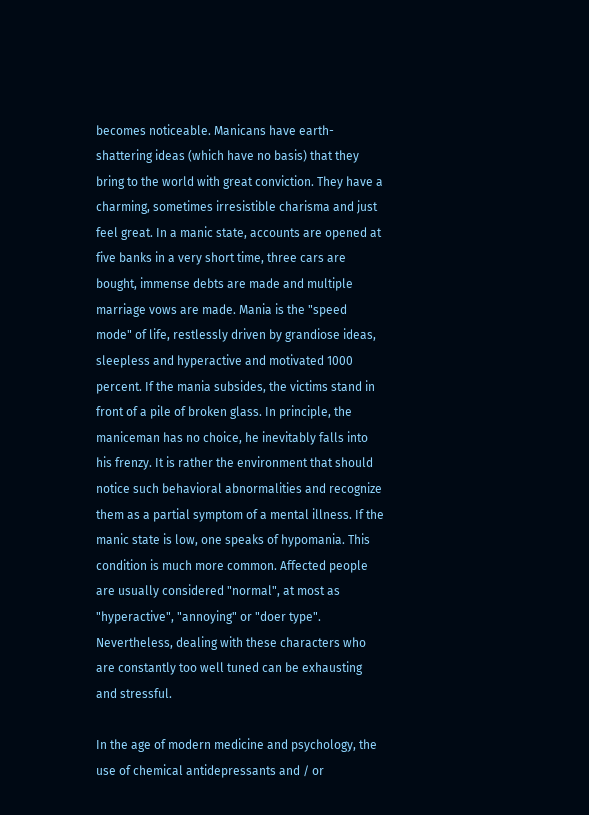becomes noticeable. Manicans have earth-shattering ideas (which have no basis) that they bring to the world with great conviction. They have a charming, sometimes irresistible charisma and just feel great. In a manic state, accounts are opened at five banks in a very short time, three cars are bought, immense debts are made and multiple marriage vows are made. Mania is the "speed mode" of life, restlessly driven by grandiose ideas, sleepless and hyperactive and motivated 1000 percent. If the mania subsides, the victims stand in front of a pile of broken glass. In principle, the maniceman has no choice, he inevitably falls into his frenzy. It is rather the environment that should notice such behavioral abnormalities and recognize them as a partial symptom of a mental illness. If the manic state is low, one speaks of hypomania. This condition is much more common. Affected people are usually considered "normal", at most as "hyperactive", "annoying" or "doer type". Nevertheless, dealing with these characters who are constantly too well tuned can be exhausting and stressful.

In the age of modern medicine and psychology, the use of chemical antidepressants and / or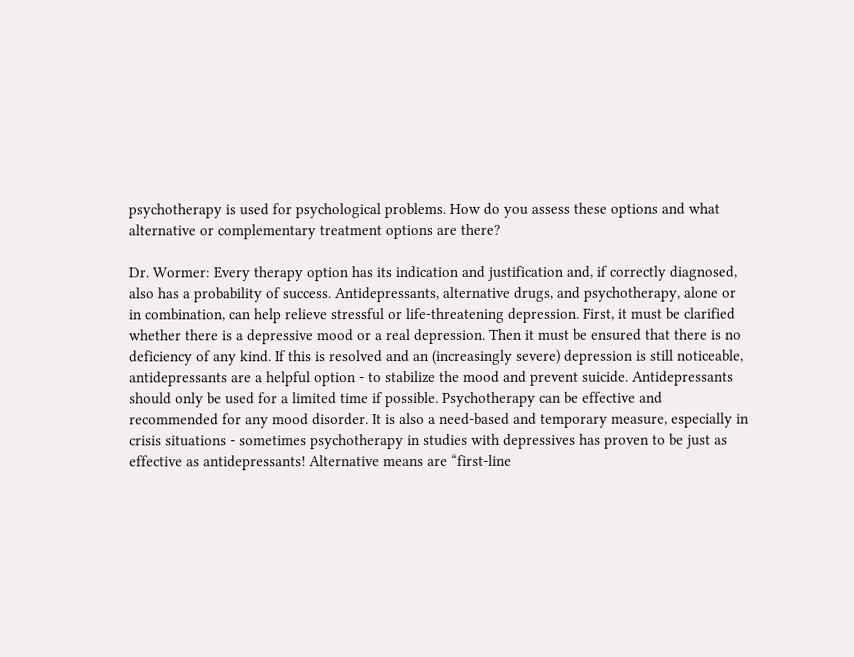psychotherapy is used for psychological problems. How do you assess these options and what alternative or complementary treatment options are there?

Dr. Wormer: Every therapy option has its indication and justification and, if correctly diagnosed, also has a probability of success. Antidepressants, alternative drugs, and psychotherapy, alone or in combination, can help relieve stressful or life-threatening depression. First, it must be clarified whether there is a depressive mood or a real depression. Then it must be ensured that there is no deficiency of any kind. If this is resolved and an (increasingly severe) depression is still noticeable, antidepressants are a helpful option - to stabilize the mood and prevent suicide. Antidepressants should only be used for a limited time if possible. Psychotherapy can be effective and recommended for any mood disorder. It is also a need-based and temporary measure, especially in crisis situations - sometimes psychotherapy in studies with depressives has proven to be just as effective as antidepressants! Alternative means are “first-line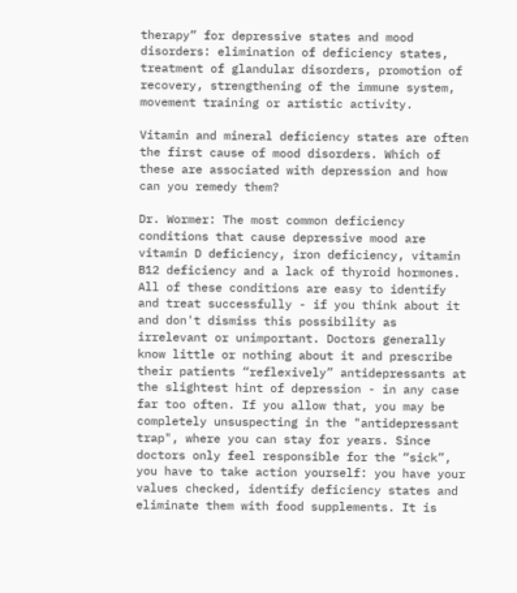therapy” for depressive states and mood disorders: elimination of deficiency states, treatment of glandular disorders, promotion of recovery, strengthening of the immune system, movement training or artistic activity.

Vitamin and mineral deficiency states are often the first cause of mood disorders. Which of these are associated with depression and how can you remedy them?

Dr. Wormer: The most common deficiency conditions that cause depressive mood are vitamin D deficiency, iron deficiency, vitamin B12 deficiency and a lack of thyroid hormones. All of these conditions are easy to identify and treat successfully - if you think about it and don't dismiss this possibility as irrelevant or unimportant. Doctors generally know little or nothing about it and prescribe their patients “reflexively” antidepressants at the slightest hint of depression - in any case far too often. If you allow that, you may be completely unsuspecting in the "antidepressant trap", where you can stay for years. Since doctors only feel responsible for the “sick”, you have to take action yourself: you have your values checked, identify deficiency states and eliminate them with food supplements. It is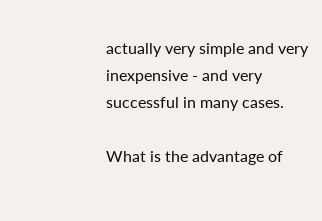actually very simple and very inexpensive - and very successful in many cases.

What is the advantage of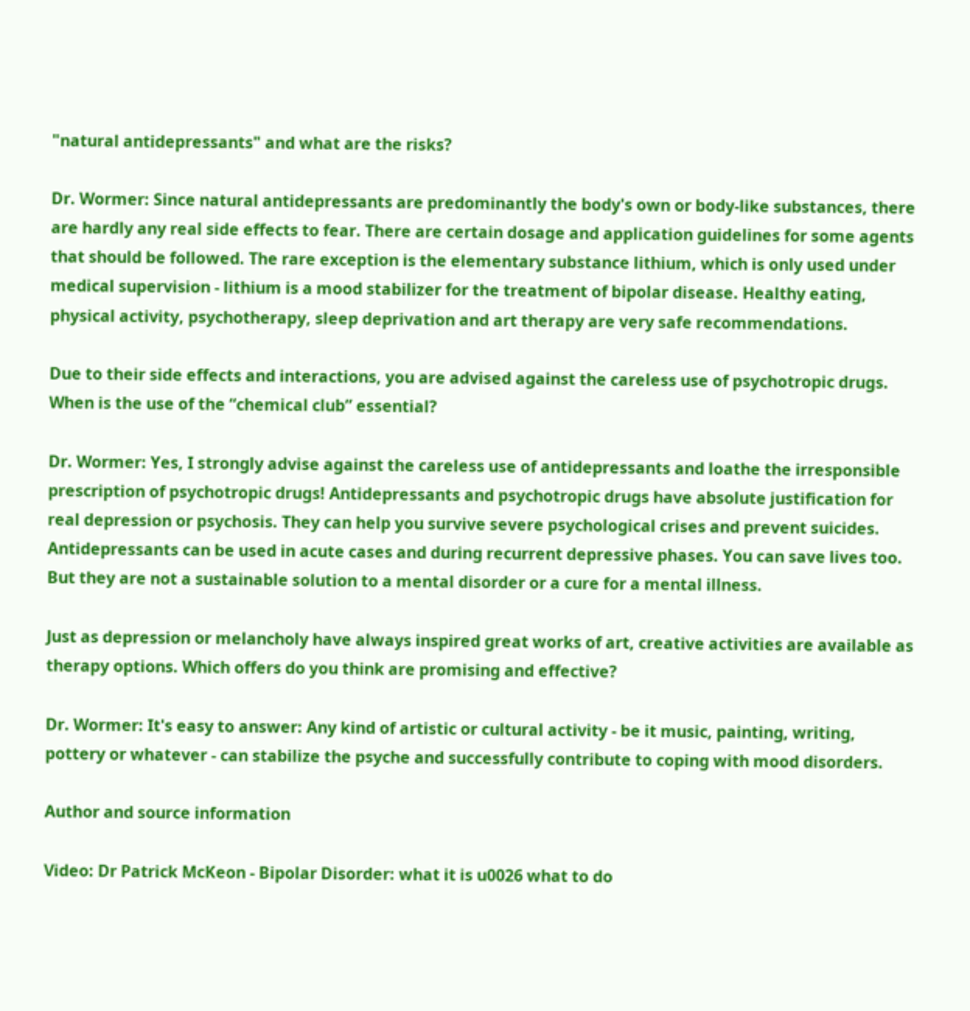"natural antidepressants" and what are the risks?

Dr. Wormer: Since natural antidepressants are predominantly the body's own or body-like substances, there are hardly any real side effects to fear. There are certain dosage and application guidelines for some agents that should be followed. The rare exception is the elementary substance lithium, which is only used under medical supervision - lithium is a mood stabilizer for the treatment of bipolar disease. Healthy eating, physical activity, psychotherapy, sleep deprivation and art therapy are very safe recommendations.

Due to their side effects and interactions, you are advised against the careless use of psychotropic drugs. When is the use of the “chemical club” essential?

Dr. Wormer: Yes, I strongly advise against the careless use of antidepressants and loathe the irresponsible prescription of psychotropic drugs! Antidepressants and psychotropic drugs have absolute justification for real depression or psychosis. They can help you survive severe psychological crises and prevent suicides. Antidepressants can be used in acute cases and during recurrent depressive phases. You can save lives too. But they are not a sustainable solution to a mental disorder or a cure for a mental illness.

Just as depression or melancholy have always inspired great works of art, creative activities are available as therapy options. Which offers do you think are promising and effective?

Dr. Wormer: It's easy to answer: Any kind of artistic or cultural activity - be it music, painting, writing, pottery or whatever - can stabilize the psyche and successfully contribute to coping with mood disorders.

Author and source information

Video: Dr Patrick McKeon - Bipolar Disorder: what it is u0026 what to do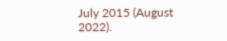July 2015 (August 2022).